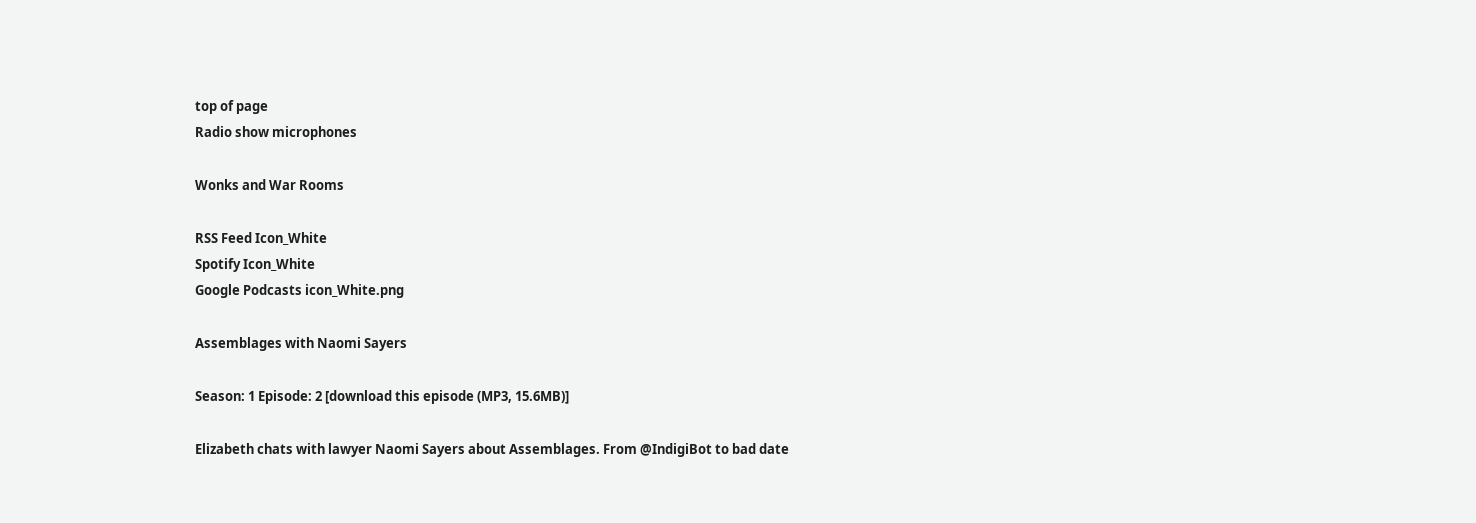top of page
Radio show microphones

Wonks and War Rooms

RSS Feed Icon_White
Spotify Icon_White
Google Podcasts icon_White.png

Assemblages with Naomi Sayers

Season: 1 Episode: 2 [download this episode (MP3, 15.6MB)]

Elizabeth chats with lawyer Naomi Sayers about Assemblages. From @IndigiBot to bad date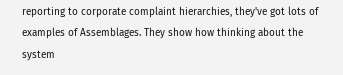reporting to corporate complaint hierarchies, they've got lots of examples of Assemblages. They show how thinking about the system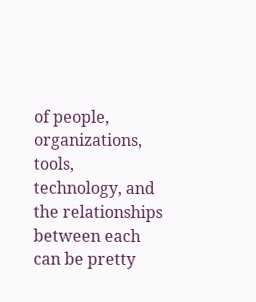of people, organizations, tools, technology, and the relationships between each can be pretty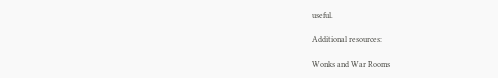useful.

Additional resources:

Wonks and War Rooms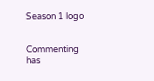Season 1 logo


Commenting has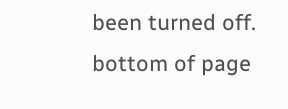been turned off.
bottom of page